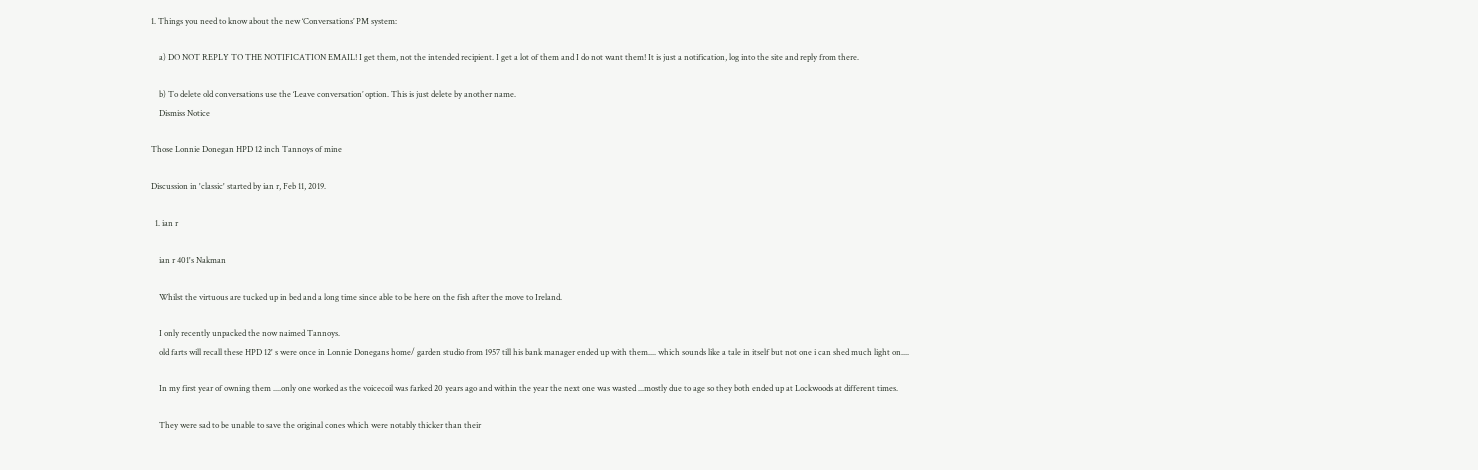1. Things you need to know about the new ‘Conversations’ PM system:

    a) DO NOT REPLY TO THE NOTIFICATION EMAIL! I get them, not the intended recipient. I get a lot of them and I do not want them! It is just a notification, log into the site and reply from there.

    b) To delete old conversations use the ‘Leave conversation’ option. This is just delete by another name.
    Dismiss Notice

Those Lonnie Donegan HPD 12 inch Tannoys of mine

Discussion in 'classic' started by ian r, Feb 11, 2019.

  1. ian r

    ian r 401's Nakman

    Whilst the virtuous are tucked up in bed and a long time since able to be here on the fish after the move to Ireland.

    I only recently unpacked the now naimed Tannoys.
    old farts will recall these HPD 12' s were once in Lonnie Donegans home/ garden studio from 1957 till his bank manager ended up with them.... which sounds like a tale in itself but not one i can shed much light on....

    In my first year of owning them ....only one worked as the voicecoil was farked 20 years ago and within the year the next one was wasted ...mostly due to age so they both ended up at Lockwoods at different times.

    They were sad to be unable to save the original cones which were notably thicker than their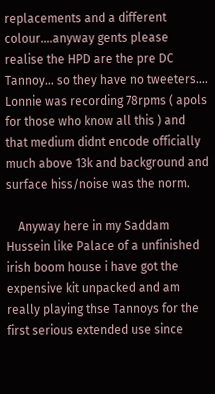replacements and a different colour....anyway gents please realise the HPD are the pre DC Tannoy... so they have no tweeters.... Lonnie was recording 78rpms ( apols for those who know all this ) and that medium didnt encode officially much above 13k and background and surface hiss/noise was the norm.

    Anyway here in my Saddam Hussein like Palace of a unfinished irish boom house i have got the expensive kit unpacked and am really playing thse Tannoys for the first serious extended use since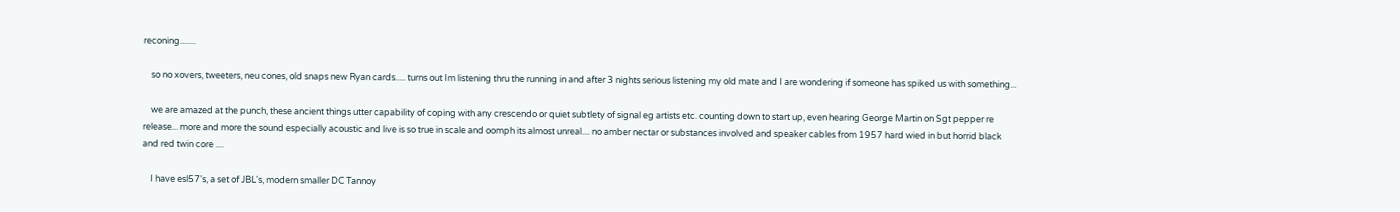reconing........

    so no xovers, tweeters, neu cones, old snaps new Ryan cards..... turns out Im listening thru the running in and after 3 nights serious listening my old mate and I are wondering if someone has spiked us with something...

    we are amazed at the punch, these ancient things utter capability of coping with any crescendo or quiet subtlety of signal eg artists etc. counting down to start up, even hearing George Martin on Sgt pepper re release... more and more the sound especially acoustic and live is so true in scale and oomph its almost unreal.... no amber nectar or substances involved and speaker cables from 1957 hard wied in but horrid black and red twin core ....

    I have esl57's, a set of JBL's, modern smaller DC Tannoy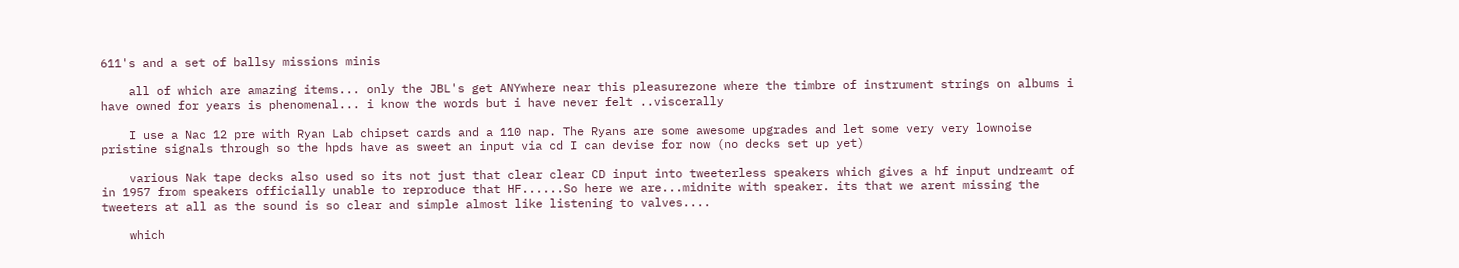611's and a set of ballsy missions minis

    all of which are amazing items... only the JBL's get ANYwhere near this pleasurezone where the timbre of instrument strings on albums i have owned for years is phenomenal... i know the words but i have never felt ..viscerally

    I use a Nac 12 pre with Ryan Lab chipset cards and a 110 nap. The Ryans are some awesome upgrades and let some very very lownoise pristine signals through so the hpds have as sweet an input via cd I can devise for now (no decks set up yet)

    various Nak tape decks also used so its not just that clear clear CD input into tweeterless speakers which gives a hf input undreamt of in 1957 from speakers officially unable to reproduce that HF......So here we are...midnite with speaker. its that we arent missing the tweeters at all as the sound is so clear and simple almost like listening to valves....

    which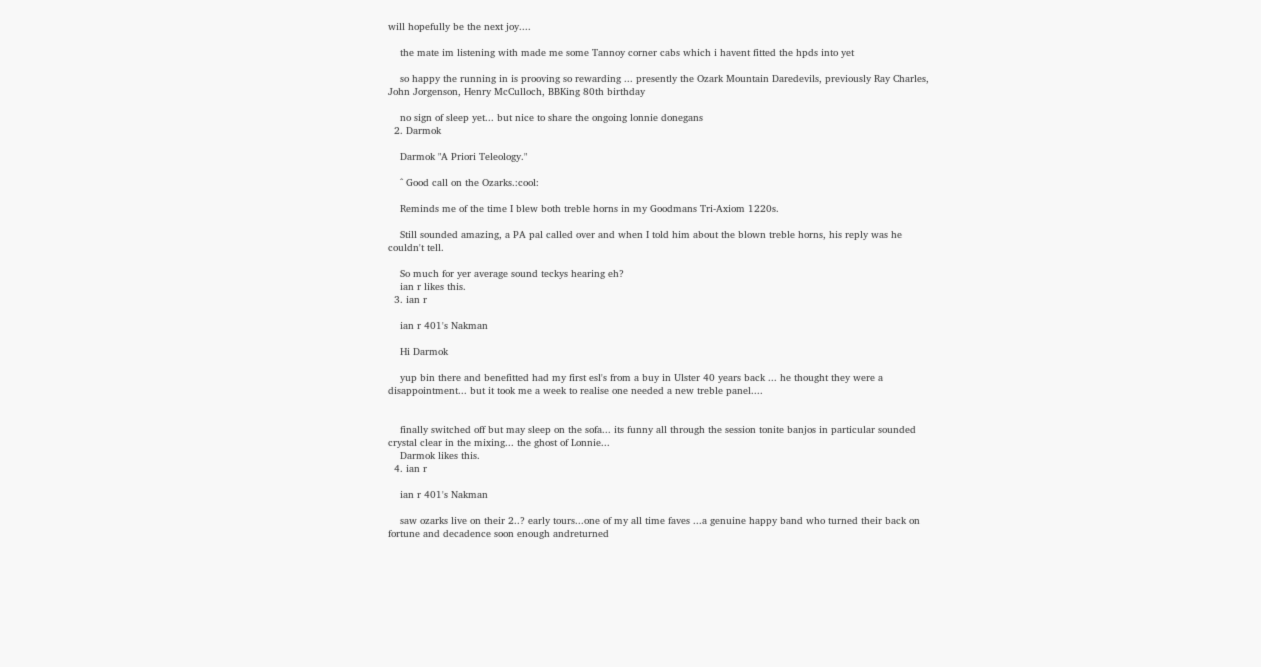will hopefully be the next joy....

    the mate im listening with made me some Tannoy corner cabs which i havent fitted the hpds into yet

    so happy the running in is prooving so rewarding ... presently the Ozark Mountain Daredevils, previously Ray Charles, John Jorgenson, Henry McCulloch, BBKing 80th birthday

    no sign of sleep yet... but nice to share the ongoing lonnie donegans
  2. Darmok

    Darmok "A Priori Teleology."

    ^ Good call on the Ozarks.:cool:

    Reminds me of the time I blew both treble horns in my Goodmans Tri-Axiom 1220s.

    Still sounded amazing, a PA pal called over and when I told him about the blown treble horns, his reply was he couldn't tell.

    So much for yer average sound teckys hearing eh?
    ian r likes this.
  3. ian r

    ian r 401's Nakman

    Hi Darmok

    yup bin there and benefitted had my first esl's from a buy in Ulster 40 years back ... he thought they were a disappointment... but it took me a week to realise one needed a new treble panel....


    finally switched off but may sleep on the sofa... its funny all through the session tonite banjos in particular sounded crystal clear in the mixing... the ghost of Lonnie...
    Darmok likes this.
  4. ian r

    ian r 401's Nakman

    saw ozarks live on their 2..? early tours...one of my all time faves ...a genuine happy band who turned their back on fortune and decadence soon enough andreturned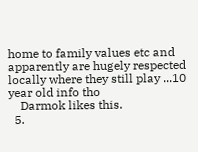home to family values etc and apparently are hugely respected locally where they still play ...10 year old info tho
    Darmok likes this.
  5.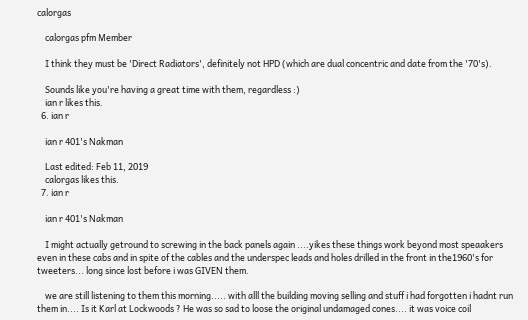calorgas

    calorgas pfm Member

    I think they must be 'Direct Radiators', definitely not HPD (which are dual concentric and date from the '70's).

    Sounds like you're having a great time with them, regardless :)
    ian r likes this.
  6. ian r

    ian r 401's Nakman

    Last edited: Feb 11, 2019
    calorgas likes this.
  7. ian r

    ian r 401's Nakman

    I might actually getround to screwing in the back panels again ....yikes these things work beyond most speaakers even in these cabs and in spite of the cables and the underspec leads and holes drilled in the front in the1960's for tweeters... long since lost before i was GIVEN them.

    we are still listening to them this morning..... with alll the building moving selling and stuff i had forgotten i hadnt run them in.... Is it Karl at Lockwoods ? He was so sad to loose the original undamaged cones.... it was voice coil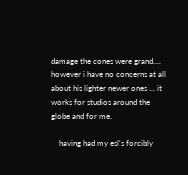damage the cones were grand.... however i have no concerns at all about his lighter newer ones ... it works for studios around the globe and for me.

    having had my esl's forcibly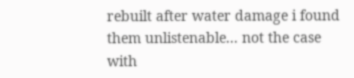rebuilt after water damage i found them unlistenable... not the case with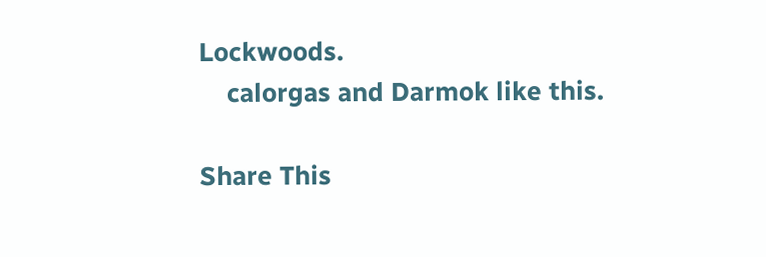Lockwoods.
    calorgas and Darmok like this.

Share This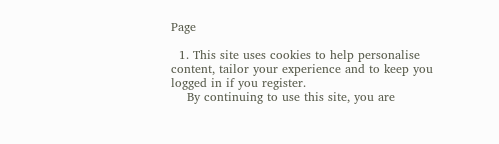Page

  1. This site uses cookies to help personalise content, tailor your experience and to keep you logged in if you register.
    By continuing to use this site, you are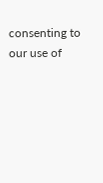consenting to our use of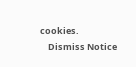cookies.
    Dismiss Notice